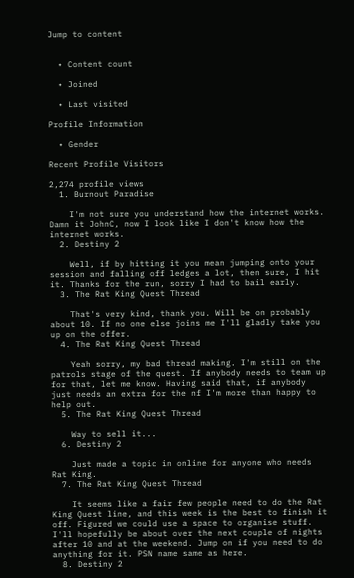Jump to content


  • Content count

  • Joined

  • Last visited

Profile Information

  • Gender

Recent Profile Visitors

2,274 profile views
  1. Burnout Paradise

    I'm not sure you understand how the internet works. Damn it JohnC, now I look like I don't know how the internet works.
  2. Destiny 2

    Well, if by hitting it you mean jumping onto your session and falling off ledges a lot, then sure, I hit it. Thanks for the run, sorry I had to bail early.
  3. The Rat King Quest Thread

    That's very kind, thank you. Will be on probably about 10. If no one else joins me I'll gladly take you up on the offer.
  4. The Rat King Quest Thread

    Yeah sorry, my bad thread making. I'm still on the patrols stage of the quest. If anybody needs to team up for that, let me know. Having said that, if anybody just needs an extra for the nf I'm more than happy to help out.
  5. The Rat King Quest Thread

    Way to sell it...
  6. Destiny 2

    Just made a topic in online for anyone who needs Rat King.
  7. The Rat King Quest Thread

    It seems like a fair few people need to do the Rat King Quest line, and this week is the best to finish it off. Figured we could use a space to organise stuff. I'll hopefully be about over the next couple of nights after 10 and at the weekend. Jump on if you need to do anything for it. PSN name same as here.
  8. Destiny 2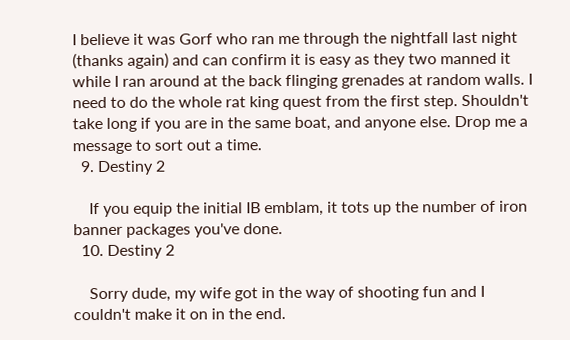I believe it was Gorf who ran me through the nightfall last night (thanks again) and can confirm it is easy as they two manned it while I ran around at the back flinging grenades at random walls. I need to do the whole rat king quest from the first step. Shouldn't take long if you are in the same boat, and anyone else. Drop me a message to sort out a time.
  9. Destiny 2

    If you equip the initial IB emblam, it tots up the number of iron banner packages you've done.
  10. Destiny 2

    Sorry dude, my wife got in the way of shooting fun and I couldn't make it on in the end.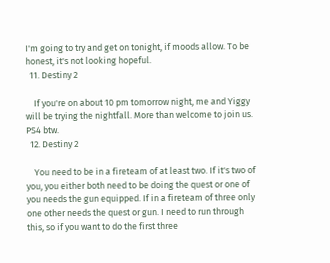I'm going to try and get on tonight, if moods allow. To be honest, it's not looking hopeful.
  11. Destiny 2

    If you're on about 10 pm tomorrow night, me and Yiggy will be trying the nightfall. More than welcome to join us. PS4 btw.
  12. Destiny 2

    You need to be in a fireteam of at least two. If it's two of you, you either both need to be doing the quest or one of you needs the gun equipped. If in a fireteam of three only one other needs the quest or gun. I need to run through this, so if you want to do the first three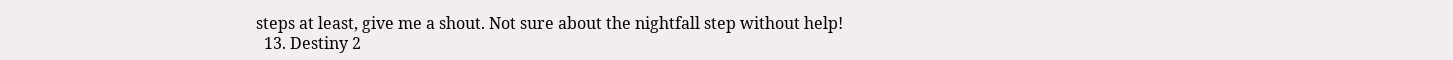steps at least, give me a shout. Not sure about the nightfall step without help!
  13. Destiny 2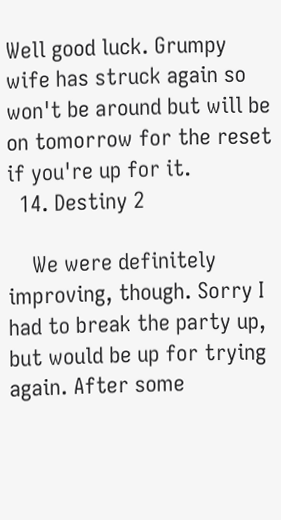Well good luck. Grumpy wife has struck again so won't be around but will be on tomorrow for the reset if you're up for it.
  14. Destiny 2

    We were definitely improving, though. Sorry I had to break the party up, but would be up for trying again. After some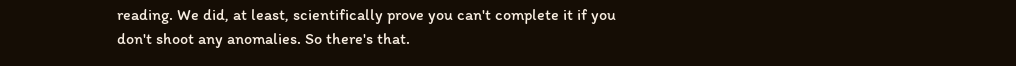reading. We did, at least, scientifically prove you can't complete it if you don't shoot any anomalies. So there's that.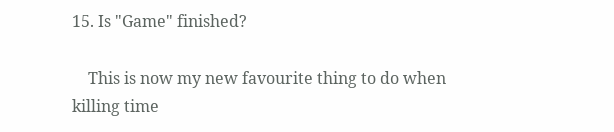15. Is "Game" finished?

    This is now my new favourite thing to do when killing time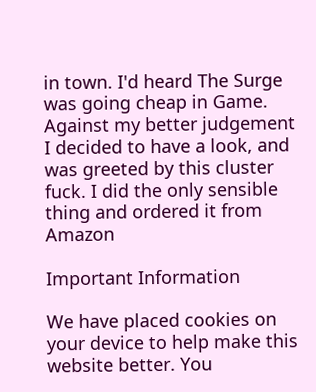in town. I'd heard The Surge was going cheap in Game. Against my better judgement I decided to have a look, and was greeted by this cluster fuck. I did the only sensible thing and ordered it from Amazon

Important Information

We have placed cookies on your device to help make this website better. You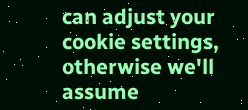can adjust your cookie settings, otherwise we'll assume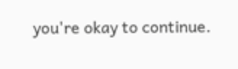you're okay to continue.